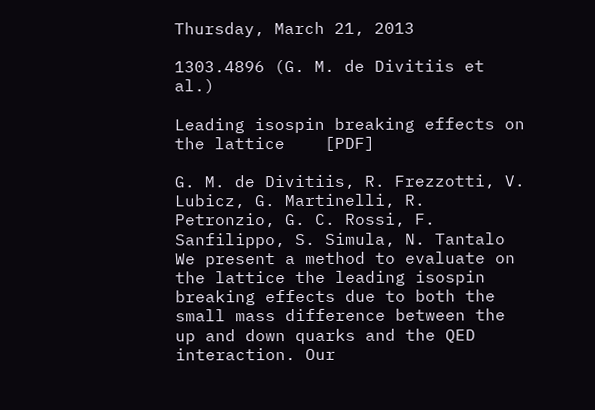Thursday, March 21, 2013

1303.4896 (G. M. de Divitiis et al.)

Leading isospin breaking effects on the lattice    [PDF]

G. M. de Divitiis, R. Frezzotti, V. Lubicz, G. Martinelli, R. Petronzio, G. C. Rossi, F. Sanfilippo, S. Simula, N. Tantalo
We present a method to evaluate on the lattice the leading isospin breaking effects due to both the small mass difference between the up and down quarks and the QED interaction. Our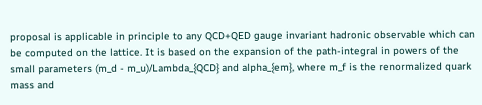proposal is applicable in principle to any QCD+QED gauge invariant hadronic observable which can be computed on the lattice. It is based on the expansion of the path-integral in powers of the small parameters (m_d - m_u)/Lambda_{QCD} and alpha_{em}, where m_f is the renormalized quark mass and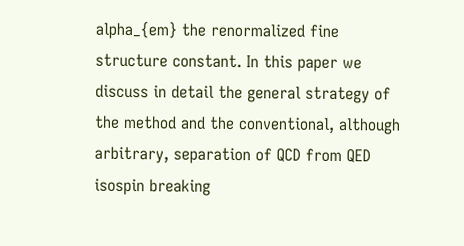alpha_{em} the renormalized fine structure constant. In this paper we discuss in detail the general strategy of the method and the conventional, although arbitrary, separation of QCD from QED isospin breaking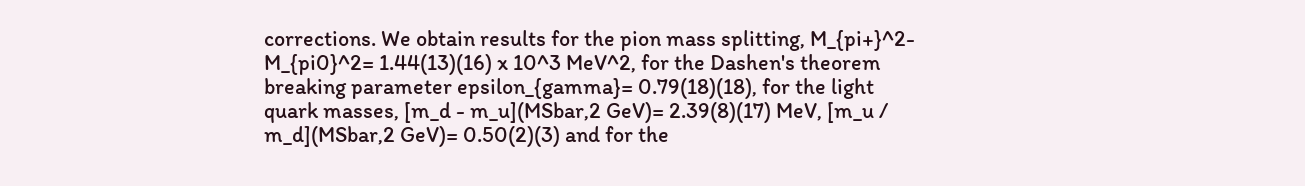corrections. We obtain results for the pion mass splitting, M_{pi+}^2-M_{pi0}^2= 1.44(13)(16) x 10^3 MeV^2, for the Dashen's theorem breaking parameter epsilon_{gamma}= 0.79(18)(18), for the light quark masses, [m_d - m_u](MSbar,2 GeV)= 2.39(8)(17) MeV, [m_u / m_d](MSbar,2 GeV)= 0.50(2)(3) and for the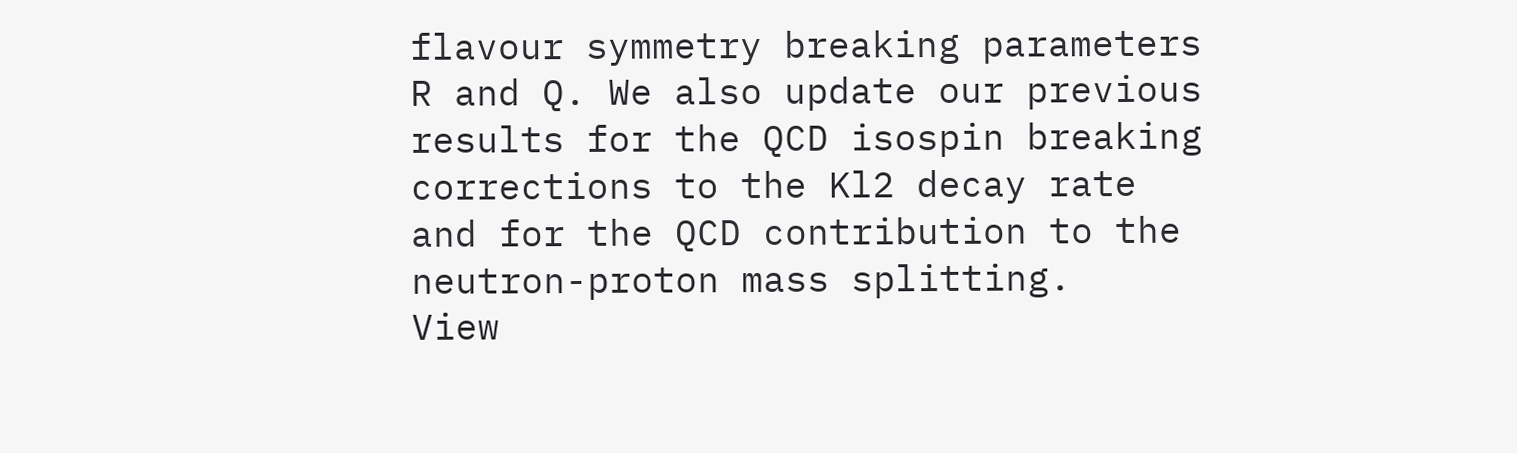flavour symmetry breaking parameters R and Q. We also update our previous results for the QCD isospin breaking corrections to the Kl2 decay rate and for the QCD contribution to the neutron-proton mass splitting.
View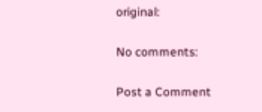original:

No comments:

Post a Comment